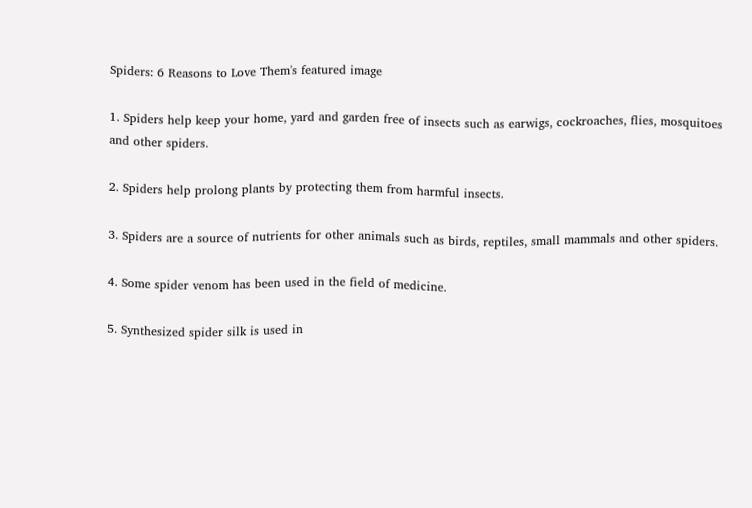Spiders: 6 Reasons to Love Them's featured image

1. Spiders help keep your home, yard and garden free of insects such as earwigs, cockroaches, flies, mosquitoes and other spiders.

2. Spiders help prolong plants by protecting them from harmful insects.

3. Spiders are a source of nutrients for other animals such as birds, reptiles, small mammals and other spiders.

4. Some spider venom has been used in the field of medicine.

5. Synthesized spider silk is used in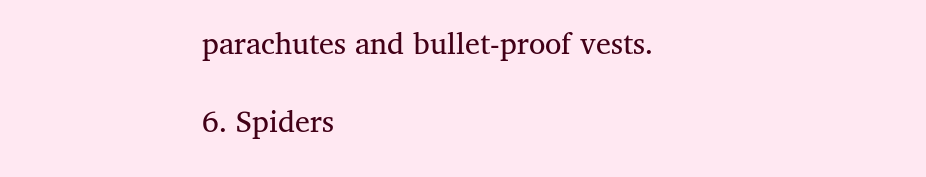parachutes and bullet-proof vests.

6. Spiders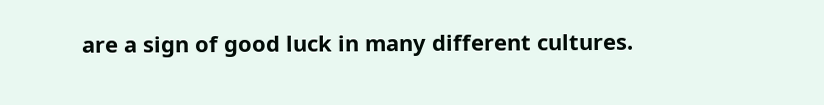are a sign of good luck in many different cultures.